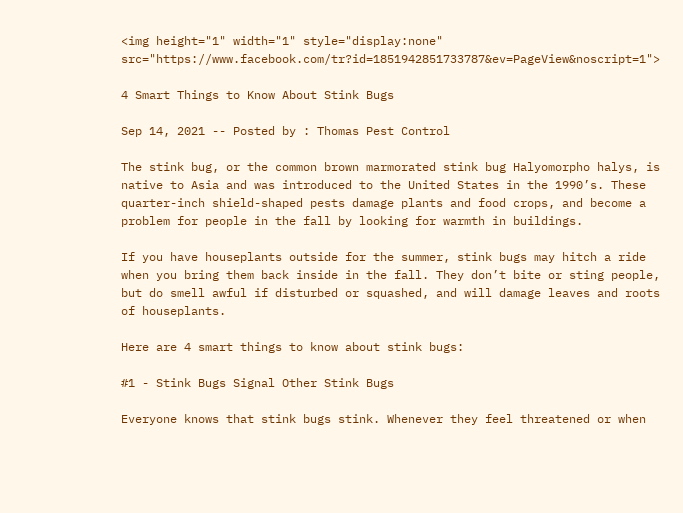<img height="1" width="1" style="display:none" src="https://www.facebook.com/tr?id=1851942851733787&ev=PageView&noscript=1">

4 Smart Things to Know About Stink Bugs

Sep 14, 2021 -- Posted by : Thomas Pest Control

The stink bug, or the common brown marmorated stink bug Halyomorpho halys, is native to Asia and was introduced to the United States in the 1990’s. These quarter-inch shield-shaped pests damage plants and food crops, and become a problem for people in the fall by looking for warmth in buildings.

If you have houseplants outside for the summer, stink bugs may hitch a ride when you bring them back inside in the fall. They don’t bite or sting people, but do smell awful if disturbed or squashed, and will damage leaves and roots of houseplants.

Here are 4 smart things to know about stink bugs:

#1 - Stink Bugs Signal Other Stink Bugs

Everyone knows that stink bugs stink. Whenever they feel threatened or when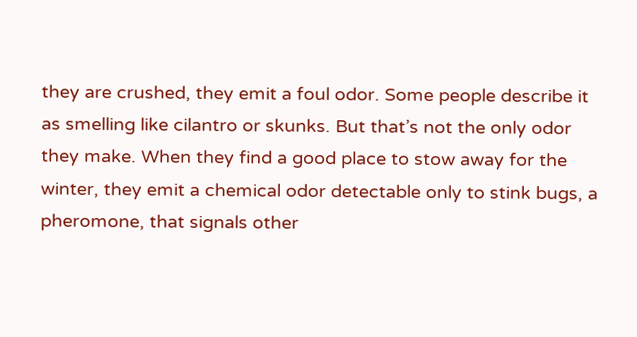they are crushed, they emit a foul odor. Some people describe it as smelling like cilantro or skunks. But that’s not the only odor they make. When they find a good place to stow away for the winter, they emit a chemical odor detectable only to stink bugs, a pheromone, that signals other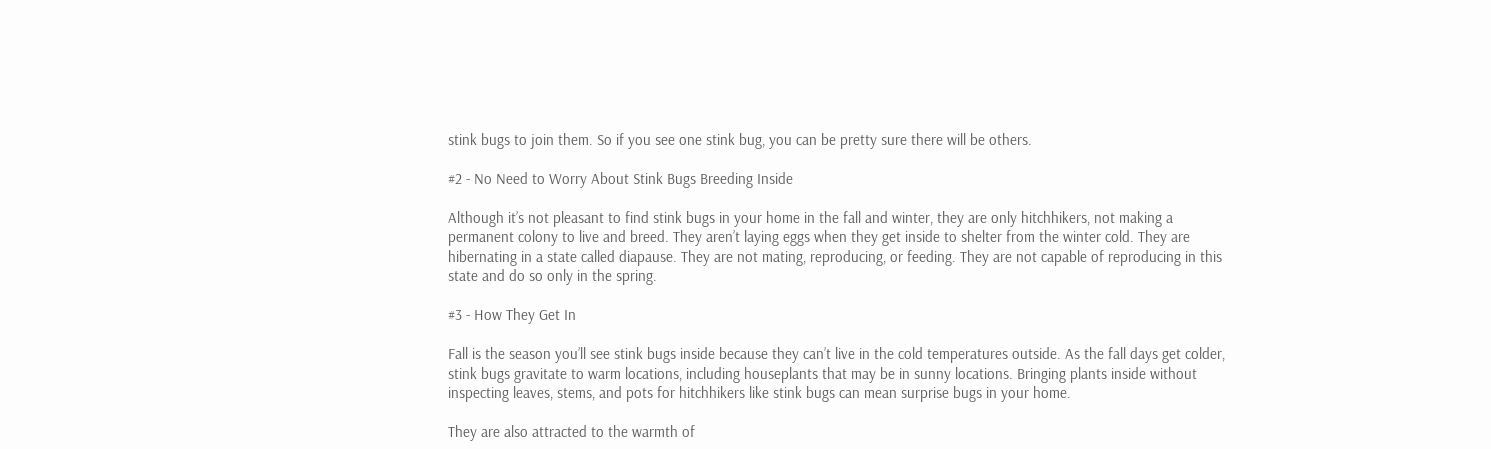stink bugs to join them. So if you see one stink bug, you can be pretty sure there will be others.

#2 - No Need to Worry About Stink Bugs Breeding Inside

Although it’s not pleasant to find stink bugs in your home in the fall and winter, they are only hitchhikers, not making a permanent colony to live and breed. They aren’t laying eggs when they get inside to shelter from the winter cold. They are hibernating in a state called diapause. They are not mating, reproducing, or feeding. They are not capable of reproducing in this state and do so only in the spring.

#3 - How They Get In

Fall is the season you’ll see stink bugs inside because they can’t live in the cold temperatures outside. As the fall days get colder, stink bugs gravitate to warm locations, including houseplants that may be in sunny locations. Bringing plants inside without inspecting leaves, stems, and pots for hitchhikers like stink bugs can mean surprise bugs in your home.

They are also attracted to the warmth of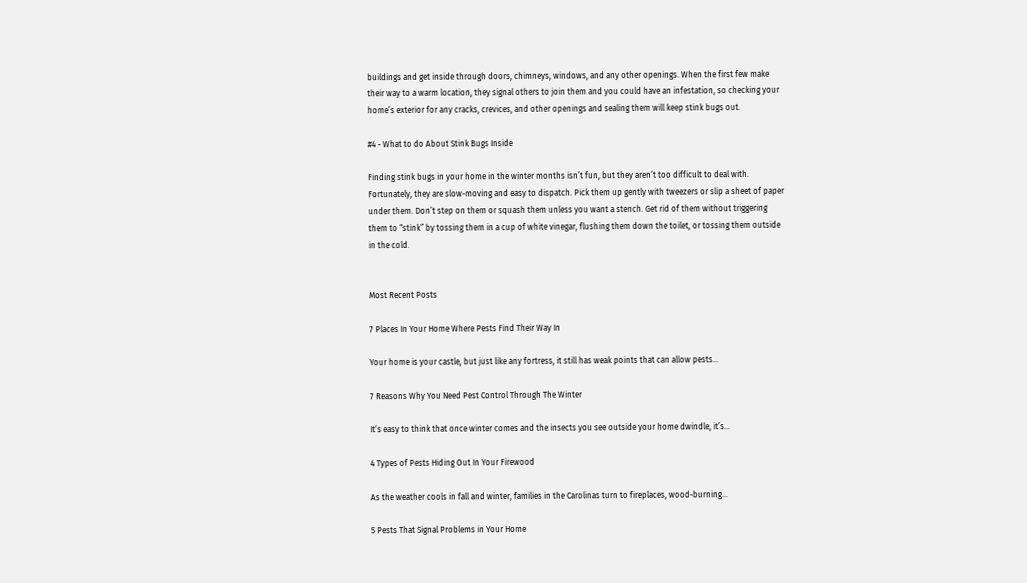buildings and get inside through doors, chimneys, windows, and any other openings. When the first few make their way to a warm location, they signal others to join them and you could have an infestation, so checking your home’s exterior for any cracks, crevices, and other openings and sealing them will keep stink bugs out.

#4 - What to do About Stink Bugs Inside

Finding stink bugs in your home in the winter months isn’t fun, but they aren’t too difficult to deal with. Fortunately, they are slow-moving and easy to dispatch. Pick them up gently with tweezers or slip a sheet of paper under them. Don’t step on them or squash them unless you want a stench. Get rid of them without triggering them to “stink” by tossing them in a cup of white vinegar, flushing them down the toilet, or tossing them outside in the cold.


Most Recent Posts

7 Places In Your Home Where Pests Find Their Way In

Your home is your castle, but just like any fortress, it still has weak points that can allow pests...

7 Reasons Why You Need Pest Control Through The Winter

It’s easy to think that once winter comes and the insects you see outside your home dwindle, it’s...

4 Types of Pests Hiding Out In Your Firewood

As the weather cools in fall and winter, families in the Carolinas turn to fireplaces, wood-burning...

5 Pests That Signal Problems in Your Home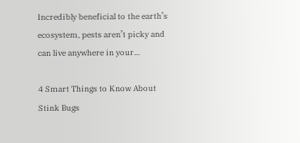Incredibly beneficial to the earth’s ecosystem, pests aren’t picky and can live anywhere in your...

4 Smart Things to Know About Stink Bugs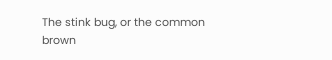The stink bug, or the common brown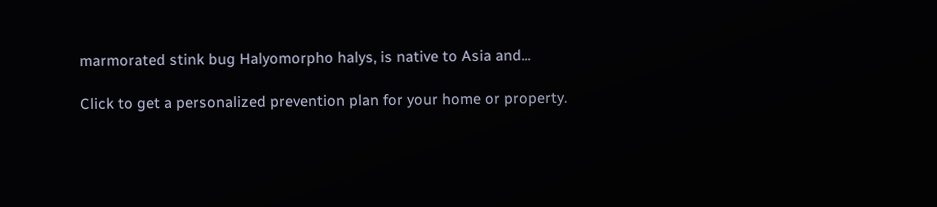marmorated stink bug Halyomorpho halys, is native to Asia and...

Click to get a personalized prevention plan for your home or property.